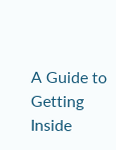A Guide to Getting Inside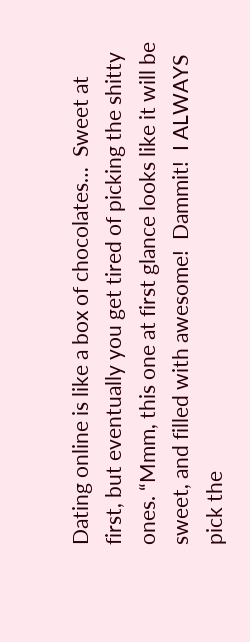Dating online is like a box of chocolates…  Sweet at first, but eventually you get tired of picking the shitty ones. “Mmm, this one at first glance looks like it will be sweet, and filled with awesome!  Dammit!  I ALWAYS pick the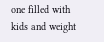one filled with kids and weight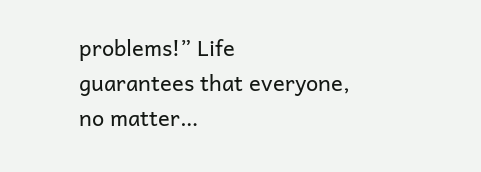problems!” Life guarantees that everyone, no matter…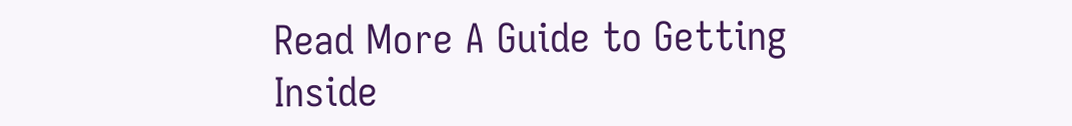Read More A Guide to Getting Inside